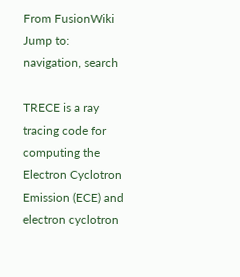From FusionWiki
Jump to: navigation, search

TRECE is a ray tracing code for computing the Electron Cyclotron Emission (ECE) and electron cyclotron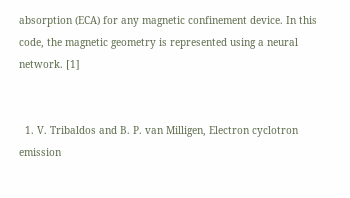absorption (ECA) for any magnetic confinement device. In this code, the magnetic geometry is represented using a neural network. [1]


  1. V. Tribaldos and B. P. van Milligen, Electron cyclotron emission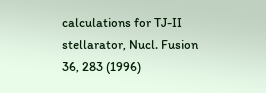calculations for TJ-II stellarator, Nucl. Fusion 36, 283 (1996)